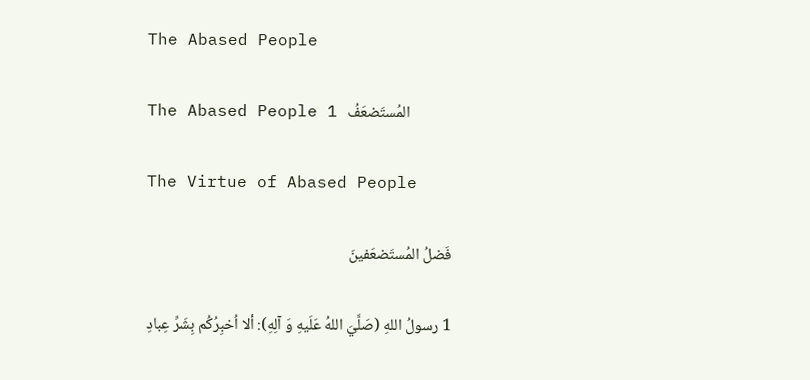The Abased People

The Abased People 1 المُستَضعَفُ

The Virtue of Abased People

فَضلُ المُستَضعَفينَ

1 رسولُ اللهِ (صَلَّيَ اللهُ عَلَيهِ وَ آلِهِ): ألا اُخبِرُكُم بِشَرِّ عِبادِ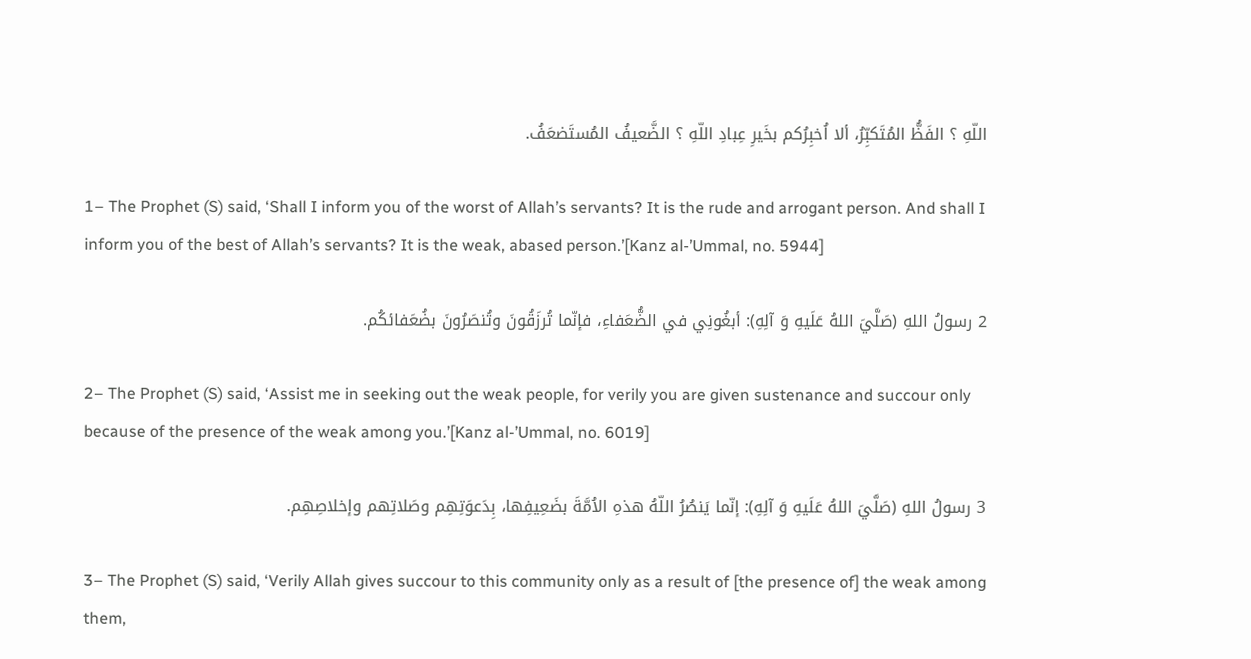اللّهِ ؟ الفَظُّ المُتَكبِّرُ، ألا اُخبِرُكم بخَيرِ عِبادِ اللّهِ ؟ الضَّعيفُ المُستَضعَفُ.

1– The Prophet (S) said, ‘Shall I inform you of the worst of Allah’s servants? It is the rude and arrogant person. And shall I inform you of the best of Allah’s servants? It is the weak, abased person.’[Kanz al-’Ummal, no. 5944]

2 رسولُ اللهِ (صَلَّيَ اللهُ عَلَيهِ وَ آلِهِ): أبغُونِي في الضُّعَفاءِ، فإنّما تُرزَقُونَ وتُنصَرُونَ بضُعَفائكُم.

2– The Prophet (S) said, ‘Assist me in seeking out the weak people, for verily you are given sustenance and succour only because of the presence of the weak among you.’[Kanz al-’Ummal, no. 6019]

3 رسولُ اللهِ (صَلَّيَ اللهُ عَلَيهِ وَ آلِهِ): إنّما يَنصُرُ اللّهُ هذهِ الاُمَّةَ بضَعِيفِها، بِدَعوَتِهِم وصَلاتِهم وإخلاصِهِم.

3– The Prophet (S) said, ‘Verily Allah gives succour to this community only as a result of [the presence of] the weak among them,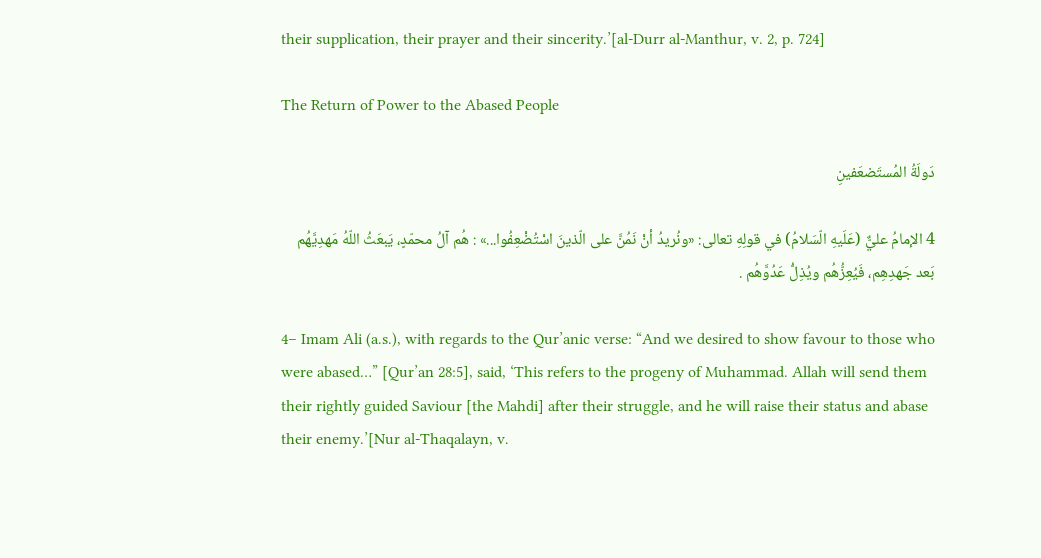their supplication, their prayer and their sincerity.’[al-Durr al-Manthur, v. 2, p. 724]

The Return of Power to the Abased People

دَولَةُ المُستَضعَفينِ

4 الإمامُ عليٌّ (عَلَيهِ الّسَلامُ) في قولِهِ تعالى: «ونُريدُ أنْ نَمُنَّ على الّذينَ اسْتُضْعِفُوا...» : هُم آلُ محمّدٍ، يَبعَثُ اللّهُ مَهدِيَّهُم بَعد جَهدِهِم، فَيُعِزُّهُم ويُذِلُّ عَدُوَّهُم .

4– Imam Ali (a.s.), with regards to the Qur’anic verse: “And we desired to show favour to those who were abased…” [Qur’an 28:5], said, ‘This refers to the progeny of Muhammad. Allah will send them their rightly guided Saviour [the Mahdi] after their struggle, and he will raise their status and abase their enemy.’[Nur al-Thaqalayn, v.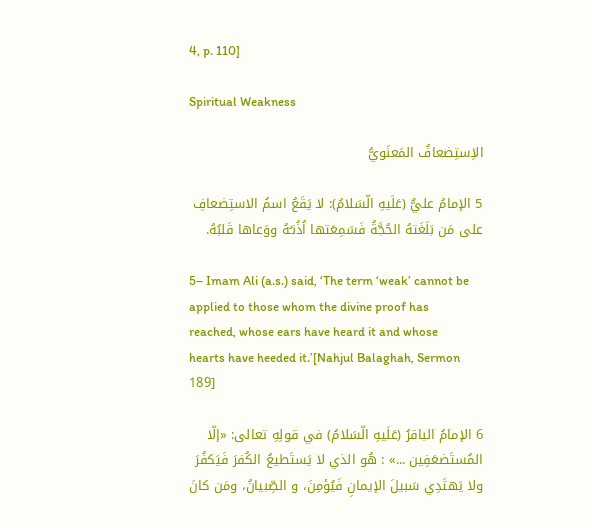4, p. 110]

Spiritual Weakness

الاِستِضعافُ المَعنَويُّ

5 الإمامُ عليٌّ (عَلَيهِ الّسَلامُ): لا يَقَعُ اسمُ الاستِضعافِ على مَن بَلَغَتهُ الحُجَّةُ فَسَمِعَتها اُذُنـُهُ ووَعاها قَلبُهُ.

5– Imam Ali (a.s.) said, ‘The term ‘weak’ cannot be applied to those whom the divine proof has reached, whose ears have heard it and whose hearts have heeded it.’[Nahjul Balaghah, Sermon 189]

6 الإمامُ الباقرُ (عَلَيهِ الّسَلامُ) في قولِهِ تعالى: «إلّا المُستَضعَفِين ...» : هُو الذي لا يَستَطيعُ الكُفرَ فَيَكفُرَ ولا يَهتَدِي سَبيلَ الإيمانِ فَيُؤمِنَ، و الصِّبيانُ، ومَن كانَ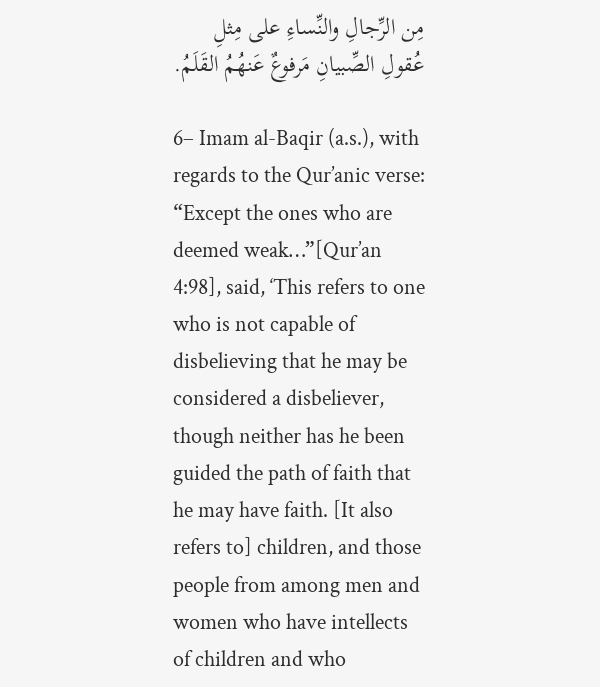مِن الرِّجالِ والنِّساءِ على مِثلِ عُقولِ الصِّبيانِ مَرفوعٌ عَنهُمُ القَلَمُ.

6– Imam al-Baqir (a.s.), with regards to the Qur’anic verse: “Except the ones who are deemed weak…”[Qur’an 4:98], said, ‘This refers to one who is not capable of disbelieving that he may be considered a disbeliever, though neither has he been guided the path of faith that he may have faith. [It also refers to] children, and those people from among men and women who have intellects of children and who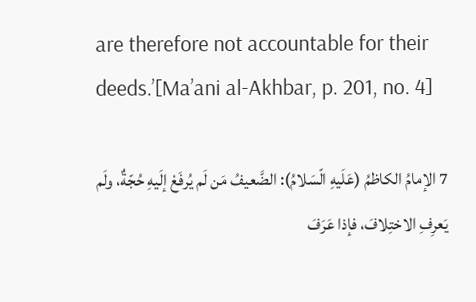are therefore not accountable for their deeds.’[Ma’ani al-Akhbar, p. 201, no. 4]

7 الإمامُ الكاظمُ (عَلَيهِ الّسَلامُ): الضَّعيفُ مَن لَم يُرفَعْ إلَيهِ حُجّةٌ، ولَم يَعرِفِ الاختِلافَ، فإذا عَرَفَ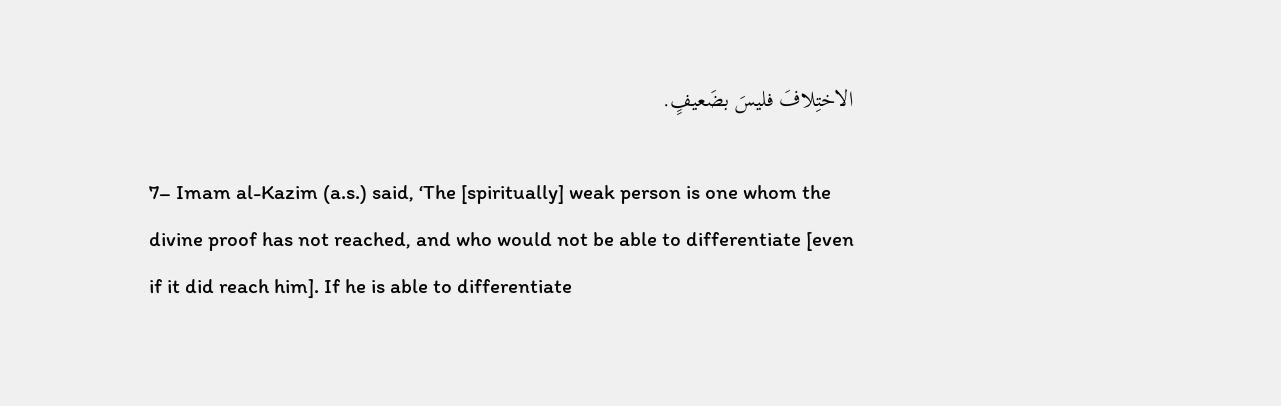الاختِلافَ فليسَ بضَعيفٍ.

7– Imam al-Kazim (a.s.) said, ‘The [spiritually] weak person is one whom the divine proof has not reached, and who would not be able to differentiate [even if it did reach him]. If he is able to differentiate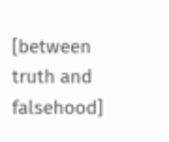[between truth and falsehood]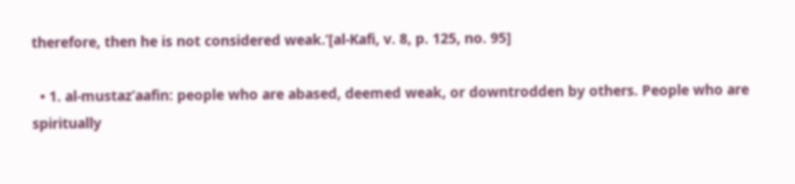therefore, then he is not considered weak.’[al-Kafi, v. 8, p. 125, no. 95]

  • 1. al-mustaz’aafin: people who are abased, deemed weak, or downtrodden by others. People who are spiritually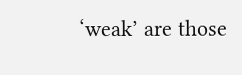‘weak’ are those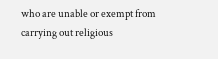who are unable or exempt from carrying out religious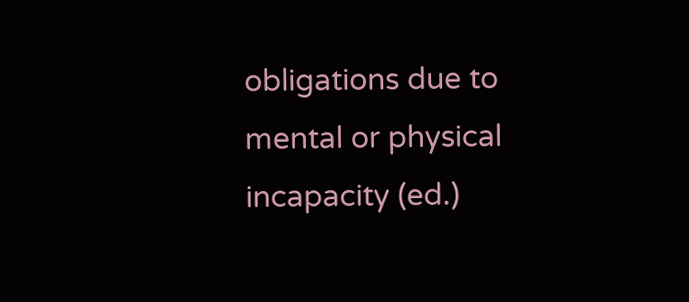obligations due to mental or physical incapacity (ed.)